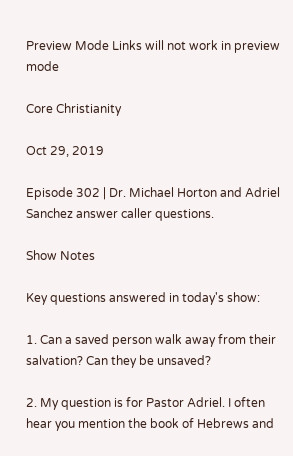Preview Mode Links will not work in preview mode

Core Christianity

Oct 29, 2019

Episode 302 | Dr. Michael Horton and Adriel Sanchez answer caller questions.

Show Notes

Key questions answered in today's show:

1. Can a saved person walk away from their salvation? Can they be unsaved?

2. My question is for Pastor Adriel. I often hear you mention the book of Hebrews and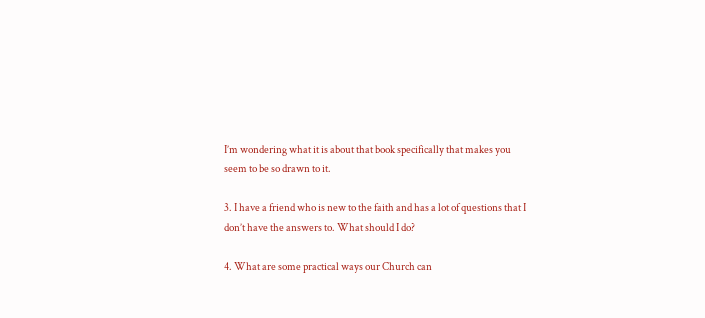I’m wondering what it is about that book specifically that makes you seem to be so drawn to it.

3. I have a friend who is new to the faith and has a lot of questions that I don’t have the answers to. What should I do?

4. What are some practical ways our Church can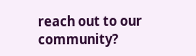reach out to our community?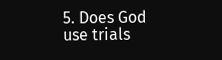5. Does God use trials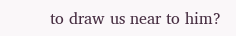to draw us near to him?